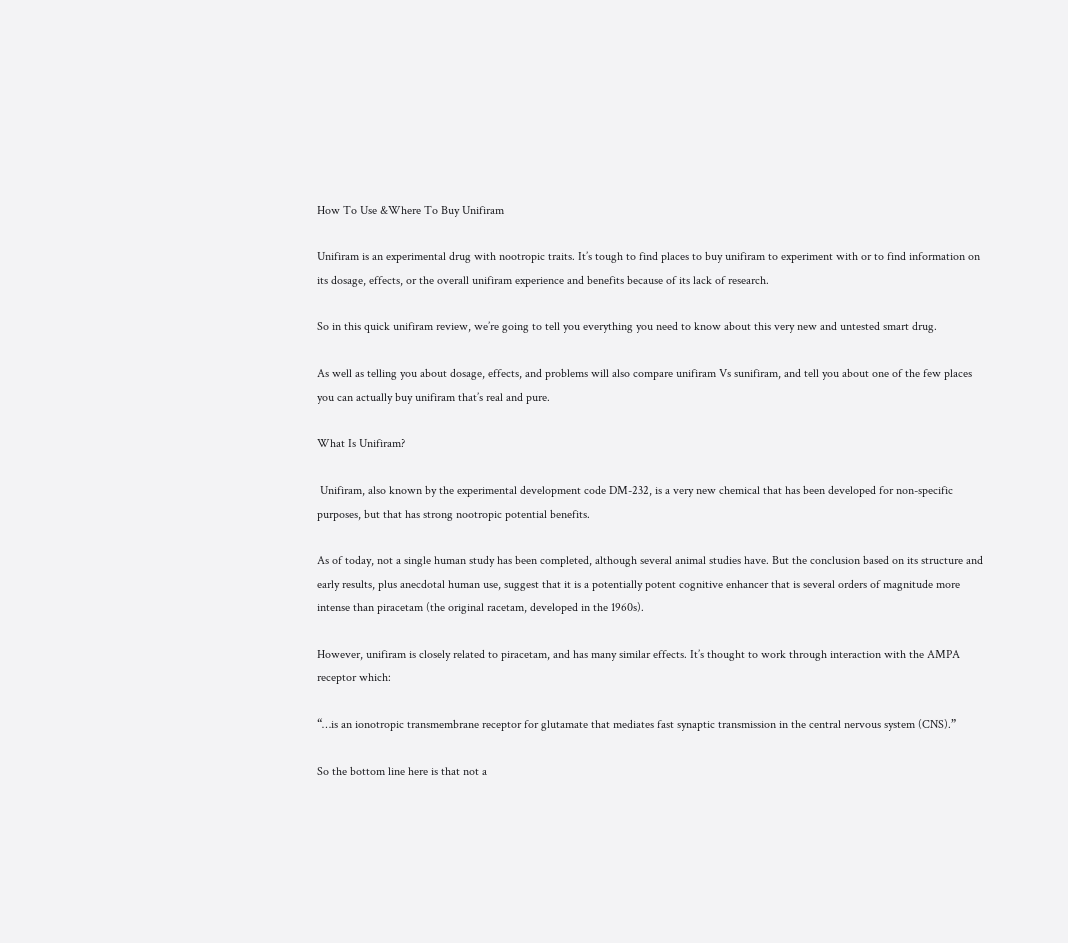How To Use &Where To Buy Unifiram

Unifiram is an experimental drug with nootropic traits. It’s tough to find places to buy unifiram to experiment with or to find information on its dosage, effects, or the overall unifiram experience and benefits because of its lack of research.

So in this quick unifiram review, we’re going to tell you everything you need to know about this very new and untested smart drug.

As well as telling you about dosage, effects, and problems will also compare unifiram Vs sunifiram, and tell you about one of the few places you can actually buy unifiram that’s real and pure.

What Is Unifiram?

 Unifiram, also known by the experimental development code DM-232, is a very new chemical that has been developed for non-specific purposes, but that has strong nootropic potential benefits.

As of today, not a single human study has been completed, although several animal studies have. But the conclusion based on its structure and early results, plus anecdotal human use, suggest that it is a potentially potent cognitive enhancer that is several orders of magnitude more intense than piracetam (the original racetam, developed in the 1960s).

However, unifiram is closely related to piracetam, and has many similar effects. It’s thought to work through interaction with the AMPA receptor which:

“…is an ionotropic transmembrane receptor for glutamate that mediates fast synaptic transmission in the central nervous system (CNS).”

So the bottom line here is that not a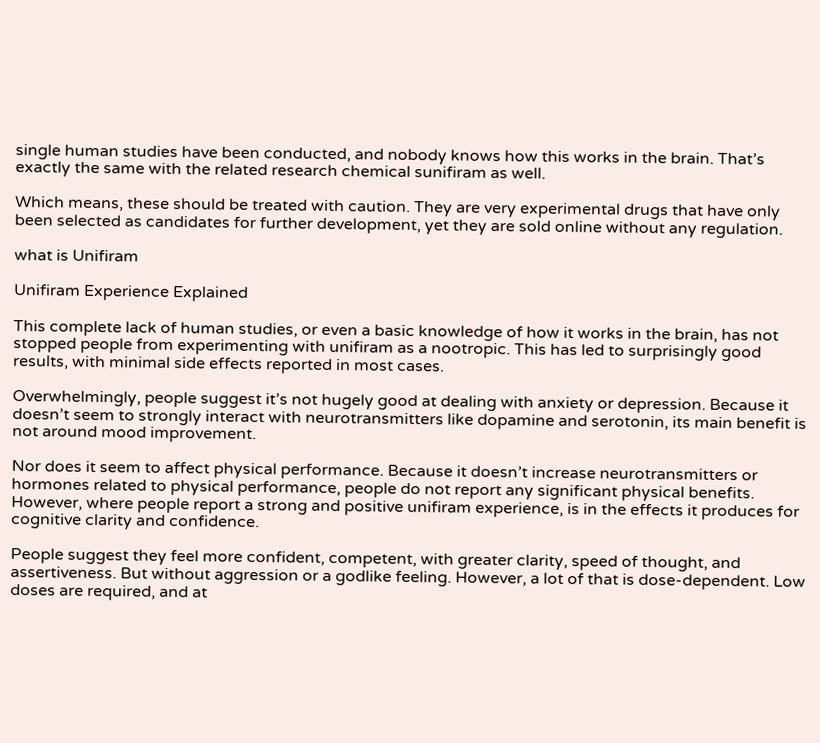single human studies have been conducted, and nobody knows how this works in the brain. That’s exactly the same with the related research chemical sunifiram as well.

Which means, these should be treated with caution. They are very experimental drugs that have only been selected as candidates for further development, yet they are sold online without any regulation.

what is Unifiram

Unifiram Experience Explained

This complete lack of human studies, or even a basic knowledge of how it works in the brain, has not stopped people from experimenting with unifiram as a nootropic. This has led to surprisingly good results, with minimal side effects reported in most cases.

Overwhelmingly, people suggest it’s not hugely good at dealing with anxiety or depression. Because it doesn’t seem to strongly interact with neurotransmitters like dopamine and serotonin, its main benefit is not around mood improvement.

Nor does it seem to affect physical performance. Because it doesn’t increase neurotransmitters or hormones related to physical performance, people do not report any significant physical benefits. However, where people report a strong and positive unifiram experience, is in the effects it produces for cognitive clarity and confidence.

People suggest they feel more confident, competent, with greater clarity, speed of thought, and assertiveness. But without aggression or a godlike feeling. However, a lot of that is dose-dependent. Low doses are required, and at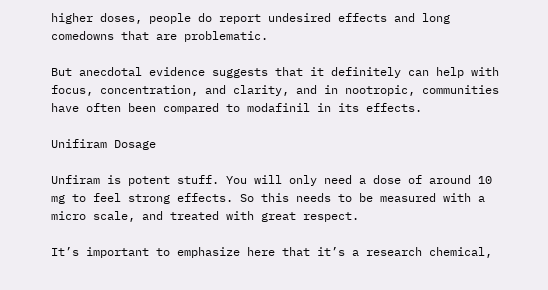higher doses, people do report undesired effects and long comedowns that are problematic.

But anecdotal evidence suggests that it definitely can help with focus, concentration, and clarity, and in nootropic, communities have often been compared to modafinil in its effects.

Unifiram Dosage

Unfiram is potent stuff. You will only need a dose of around 10 mg to feel strong effects. So this needs to be measured with a micro scale, and treated with great respect.

It’s important to emphasize here that it’s a research chemical,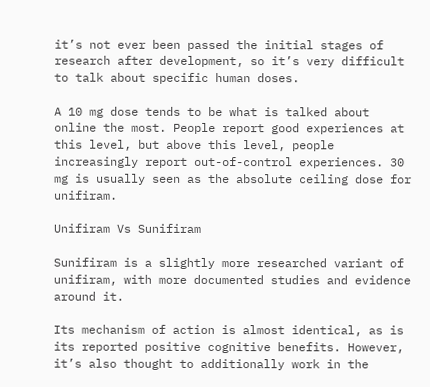it’s not ever been passed the initial stages of research after development, so it’s very difficult to talk about specific human doses.

A 10 mg dose tends to be what is talked about online the most. People report good experiences at this level, but above this level, people increasingly report out-of-control experiences. 30 mg is usually seen as the absolute ceiling dose for unifiram.

Unifiram Vs Sunifiram

Sunifiram is a slightly more researched variant of unifiram, with more documented studies and evidence around it.

Its mechanism of action is almost identical, as is its reported positive cognitive benefits. However, it’s also thought to additionally work in the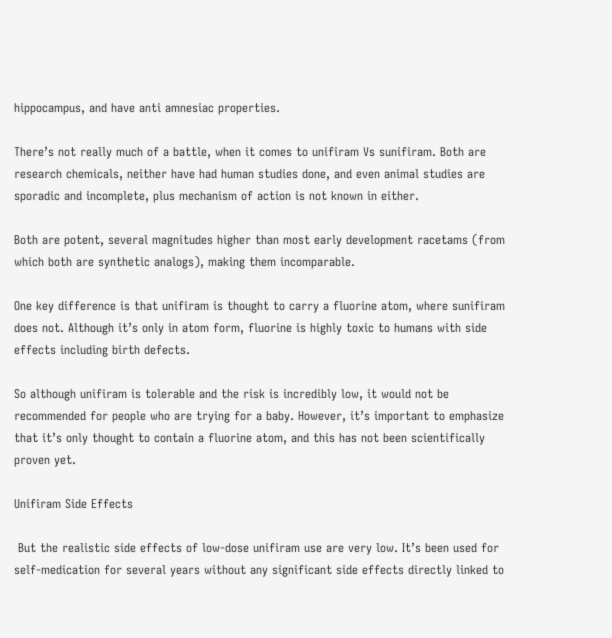hippocampus, and have anti amnesiac properties.

There’s not really much of a battle, when it comes to unifiram Vs sunifiram. Both are research chemicals, neither have had human studies done, and even animal studies are sporadic and incomplete, plus mechanism of action is not known in either.

Both are potent, several magnitudes higher than most early development racetams (from which both are synthetic analogs), making them incomparable.

One key difference is that unifiram is thought to carry a fluorine atom, where sunifiram does not. Although it’s only in atom form, fluorine is highly toxic to humans with side effects including birth defects.

So although unifiram is tolerable and the risk is incredibly low, it would not be recommended for people who are trying for a baby. However, it’s important to emphasize that it’s only thought to contain a fluorine atom, and this has not been scientifically proven yet.

Unifiram Side Effects

 But the realistic side effects of low-dose unifiram use are very low. It’s been used for self-medication for several years without any significant side effects directly linked to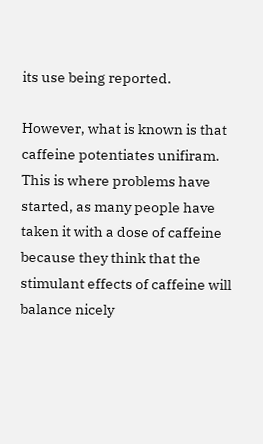its use being reported.

However, what is known is that caffeine potentiates unifiram. This is where problems have started, as many people have taken it with a dose of caffeine because they think that the stimulant effects of caffeine will balance nicely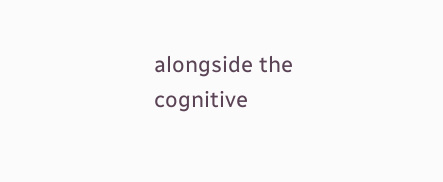alongside the cognitive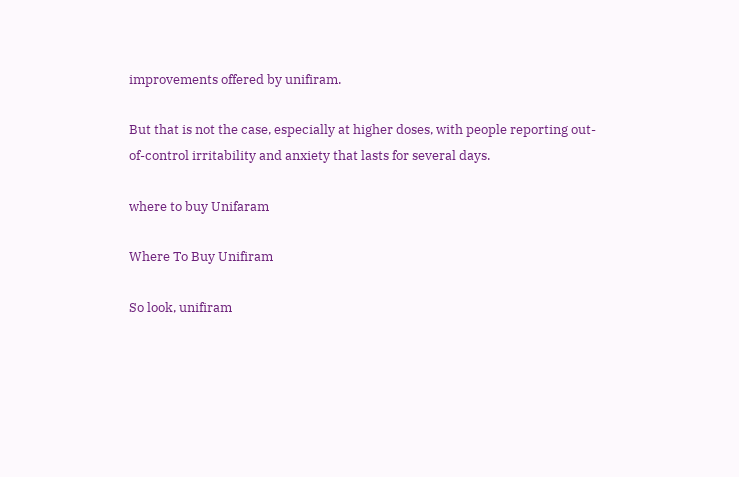improvements offered by unifiram.

But that is not the case, especially at higher doses, with people reporting out-of-control irritability and anxiety that lasts for several days.

where to buy Unifaram

Where To Buy Unifiram

So look, unifiram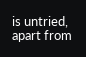is untried, apart from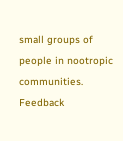small groups of people in nootropic communities. Feedback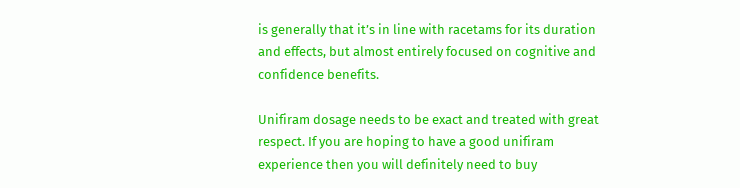is generally that it’s in line with racetams for its duration and effects, but almost entirely focused on cognitive and confidence benefits.

Unifiram dosage needs to be exact and treated with great respect. If you are hoping to have a good unifiram experience then you will definitely need to buy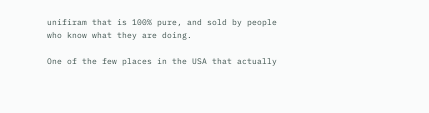unifiram that is 100% pure, and sold by people who know what they are doing.

One of the few places in the USA that actually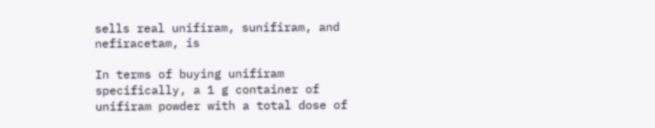sells real unifiram, sunifiram, and nefiracetam, is

In terms of buying unifiram specifically, a 1 g container of unifiram powder with a total dose of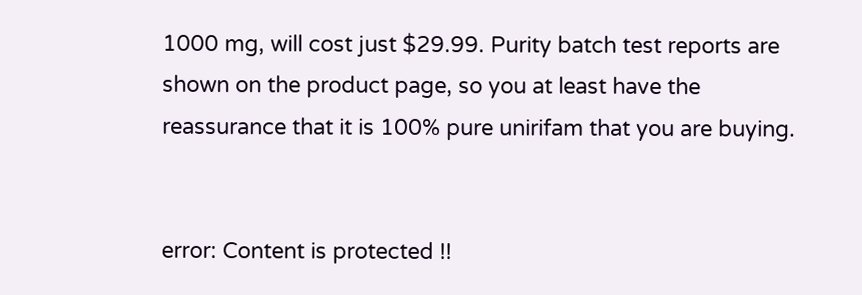1000 mg, will cost just $29.99. Purity batch test reports are shown on the product page, so you at least have the reassurance that it is 100% pure unirifam that you are buying.


error: Content is protected !!